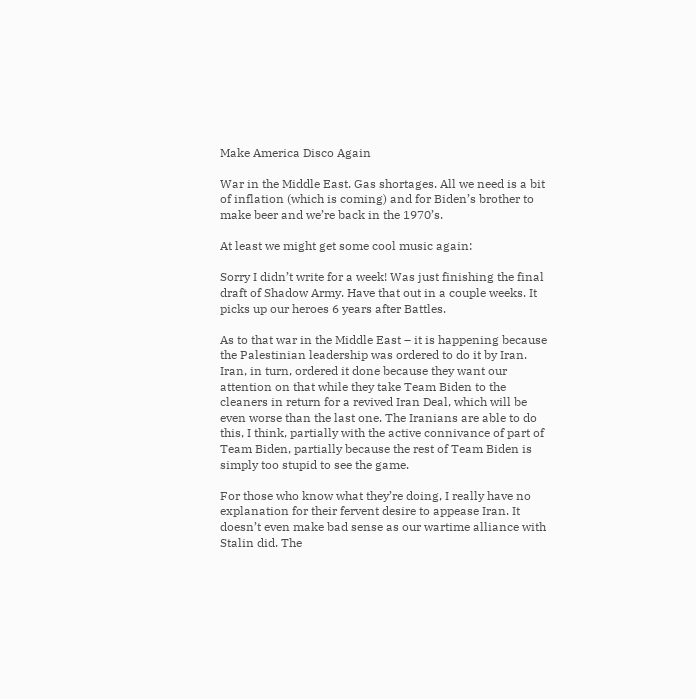Make America Disco Again

War in the Middle East. Gas shortages. All we need is a bit of inflation (which is coming) and for Biden’s brother to make beer and we’re back in the 1970’s.

At least we might get some cool music again:

Sorry I didn’t write for a week! Was just finishing the final draft of Shadow Army. Have that out in a couple weeks. It picks up our heroes 6 years after Battles.

As to that war in the Middle East – it is happening because the Palestinian leadership was ordered to do it by Iran. Iran, in turn, ordered it done because they want our attention on that while they take Team Biden to the cleaners in return for a revived Iran Deal, which will be even worse than the last one. The Iranians are able to do this, I think, partially with the active connivance of part of Team Biden, partially because the rest of Team Biden is simply too stupid to see the game.

For those who know what they’re doing, I really have no explanation for their fervent desire to appease Iran. It doesn’t even make bad sense as our wartime alliance with Stalin did. The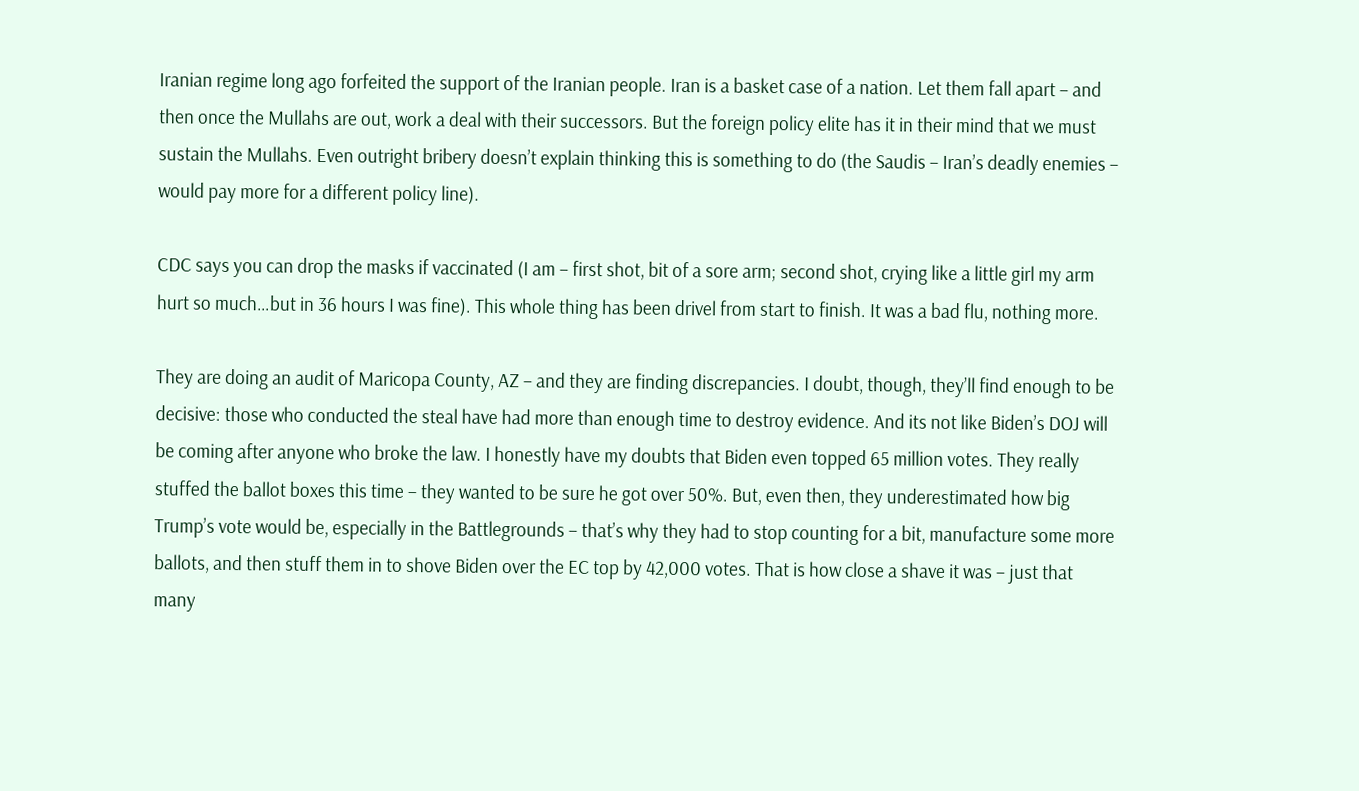Iranian regime long ago forfeited the support of the Iranian people. Iran is a basket case of a nation. Let them fall apart – and then once the Mullahs are out, work a deal with their successors. But the foreign policy elite has it in their mind that we must sustain the Mullahs. Even outright bribery doesn’t explain thinking this is something to do (the Saudis – Iran’s deadly enemies – would pay more for a different policy line).

CDC says you can drop the masks if vaccinated (I am – first shot, bit of a sore arm; second shot, crying like a little girl my arm hurt so much…but in 36 hours I was fine). This whole thing has been drivel from start to finish. It was a bad flu, nothing more.

They are doing an audit of Maricopa County, AZ – and they are finding discrepancies. I doubt, though, they’ll find enough to be decisive: those who conducted the steal have had more than enough time to destroy evidence. And its not like Biden’s DOJ will be coming after anyone who broke the law. I honestly have my doubts that Biden even topped 65 million votes. They really stuffed the ballot boxes this time – they wanted to be sure he got over 50%. But, even then, they underestimated how big Trump’s vote would be, especially in the Battlegrounds – that’s why they had to stop counting for a bit, manufacture some more ballots, and then stuff them in to shove Biden over the EC top by 42,000 votes. That is how close a shave it was – just that many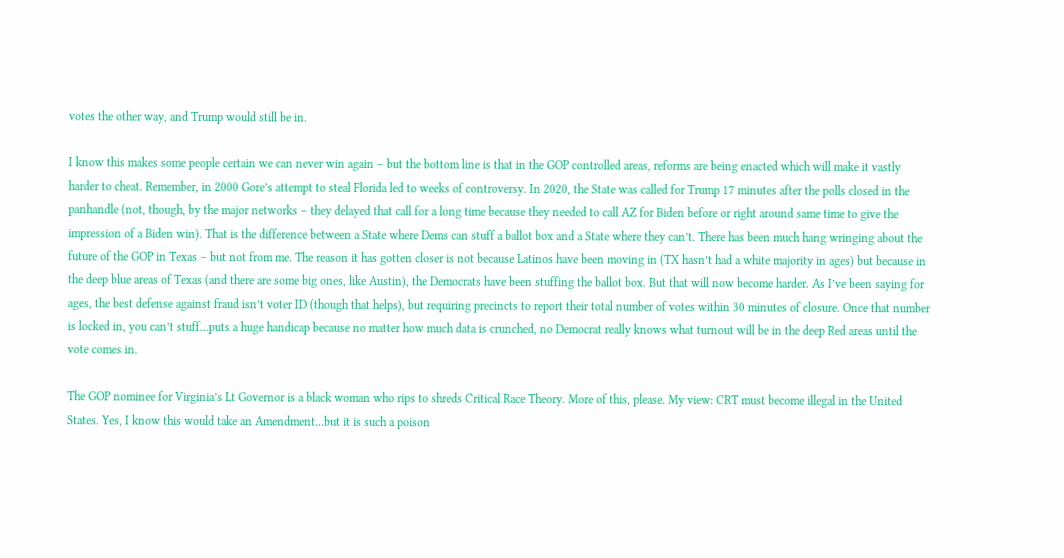votes the other way, and Trump would still be in.

I know this makes some people certain we can never win again – but the bottom line is that in the GOP controlled areas, reforms are being enacted which will make it vastly harder to cheat. Remember, in 2000 Gore’s attempt to steal Florida led to weeks of controversy. In 2020, the State was called for Trump 17 minutes after the polls closed in the panhandle (not, though, by the major networks – they delayed that call for a long time because they needed to call AZ for Biden before or right around same time to give the impression of a Biden win). That is the difference between a State where Dems can stuff a ballot box and a State where they can’t. There has been much hang wringing about the future of the GOP in Texas – but not from me. The reason it has gotten closer is not because Latinos have been moving in (TX hasn’t had a white majority in ages) but because in the deep blue areas of Texas (and there are some big ones, like Austin), the Democrats have been stuffing the ballot box. But that will now become harder. As I’ve been saying for ages, the best defense against fraud isn’t voter ID (though that helps), but requiring precincts to report their total number of votes within 30 minutes of closure. Once that number is locked in, you can’t stuff…puts a huge handicap because no matter how much data is crunched, no Democrat really knows what turnout will be in the deep Red areas until the vote comes in.

The GOP nominee for Virginia’s Lt Governor is a black woman who rips to shreds Critical Race Theory. More of this, please. My view: CRT must become illegal in the United States. Yes, I know this would take an Amendment…but it is such a poison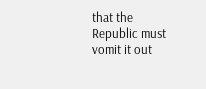that the Republic must vomit it out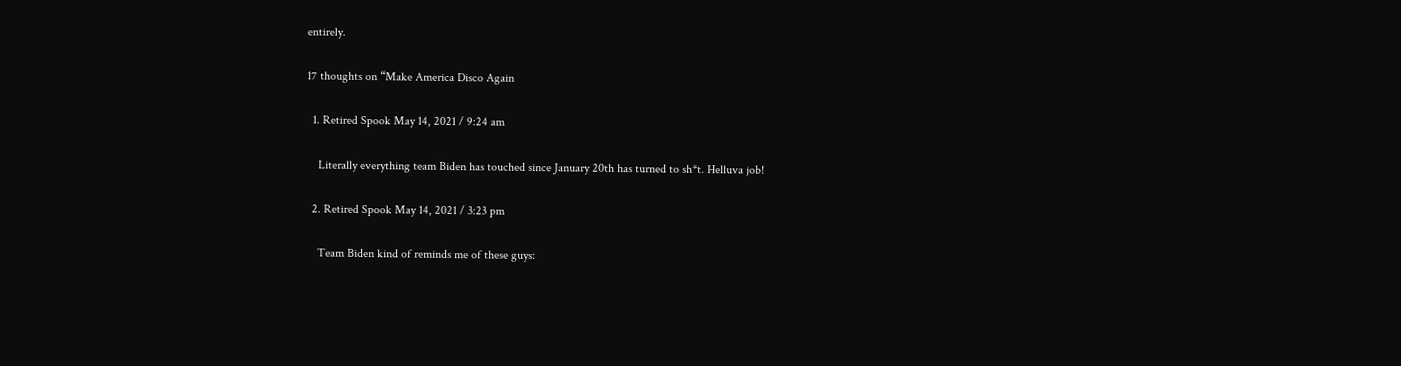entirely.

17 thoughts on “Make America Disco Again

  1. Retired Spook May 14, 2021 / 9:24 am

    Literally everything team Biden has touched since January 20th has turned to sh*t. Helluva job!

  2. Retired Spook May 14, 2021 / 3:23 pm

    Team Biden kind of reminds me of these guys: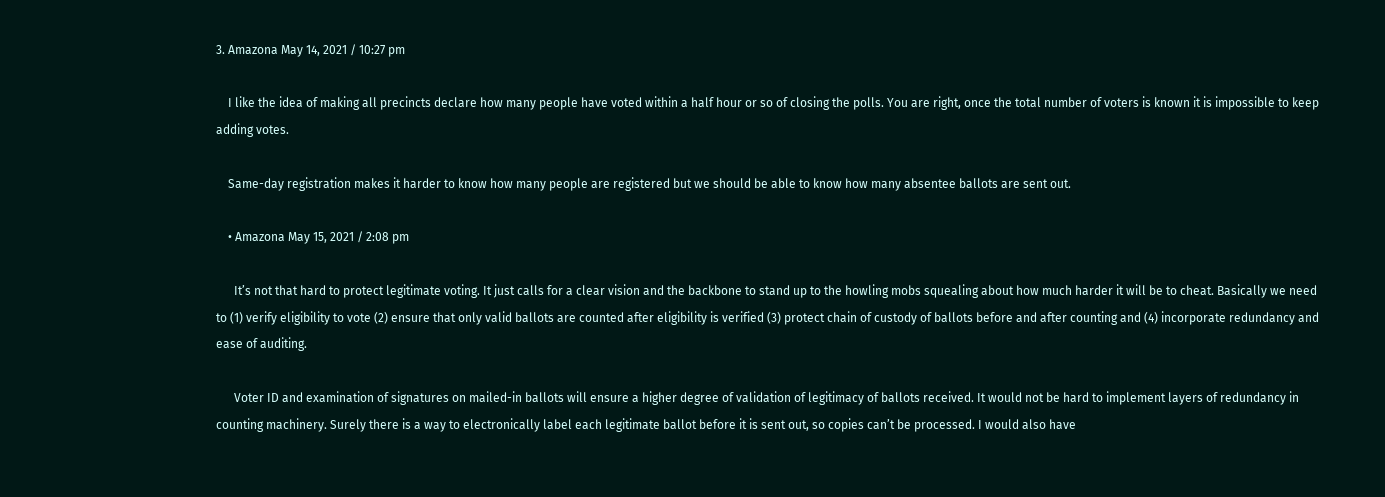3. Amazona May 14, 2021 / 10:27 pm

    I like the idea of making all precincts declare how many people have voted within a half hour or so of closing the polls. You are right, once the total number of voters is known it is impossible to keep adding votes.

    Same-day registration makes it harder to know how many people are registered but we should be able to know how many absentee ballots are sent out.

    • Amazona May 15, 2021 / 2:08 pm

      It’s not that hard to protect legitimate voting. It just calls for a clear vision and the backbone to stand up to the howling mobs squealing about how much harder it will be to cheat. Basically we need to (1) verify eligibility to vote (2) ensure that only valid ballots are counted after eligibility is verified (3) protect chain of custody of ballots before and after counting and (4) incorporate redundancy and ease of auditing.

      Voter ID and examination of signatures on mailed-in ballots will ensure a higher degree of validation of legitimacy of ballots received. It would not be hard to implement layers of redundancy in counting machinery. Surely there is a way to electronically label each legitimate ballot before it is sent out, so copies can’t be processed. I would also have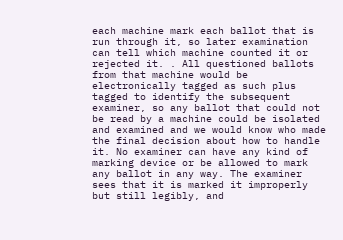each machine mark each ballot that is run through it, so later examination can tell which machine counted it or rejected it. . All questioned ballots from that machine would be electronically tagged as such plus tagged to identify the subsequent examiner, so any ballot that could not be read by a machine could be isolated and examined and we would know who made the final decision about how to handle it. No examiner can have any kind of marking device or be allowed to mark any ballot in any way. The examiner sees that it is marked it improperly but still legibly, and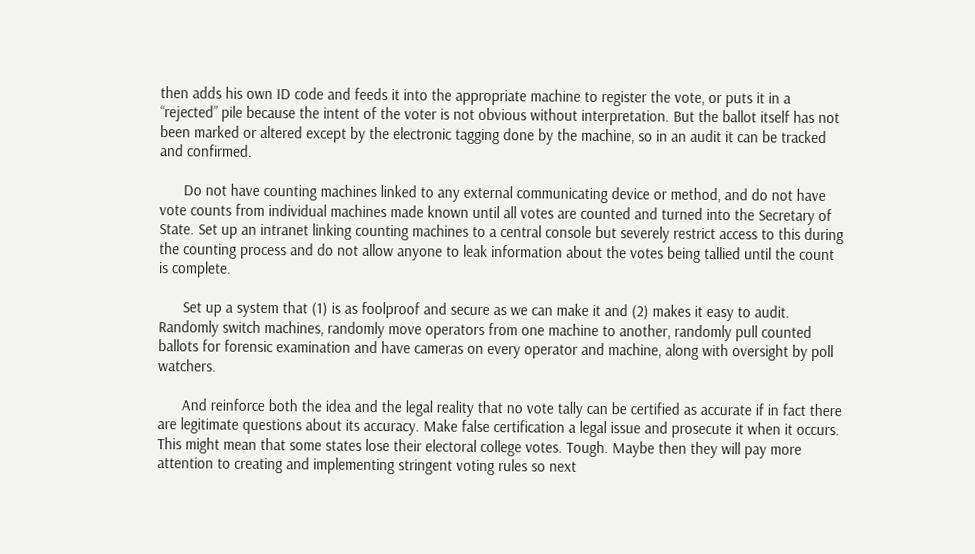then adds his own ID code and feeds it into the appropriate machine to register the vote, or puts it in a “rejected” pile because the intent of the voter is not obvious without interpretation. But the ballot itself has not been marked or altered except by the electronic tagging done by the machine, so in an audit it can be tracked and confirmed.

      Do not have counting machines linked to any external communicating device or method, and do not have vote counts from individual machines made known until all votes are counted and turned into the Secretary of State. Set up an intranet linking counting machines to a central console but severely restrict access to this during the counting process and do not allow anyone to leak information about the votes being tallied until the count is complete.

      Set up a system that (1) is as foolproof and secure as we can make it and (2) makes it easy to audit. Randomly switch machines, randomly move operators from one machine to another, randomly pull counted ballots for forensic examination and have cameras on every operator and machine, along with oversight by poll watchers.

      And reinforce both the idea and the legal reality that no vote tally can be certified as accurate if in fact there are legitimate questions about its accuracy. Make false certification a legal issue and prosecute it when it occurs. This might mean that some states lose their electoral college votes. Tough. Maybe then they will pay more attention to creating and implementing stringent voting rules so next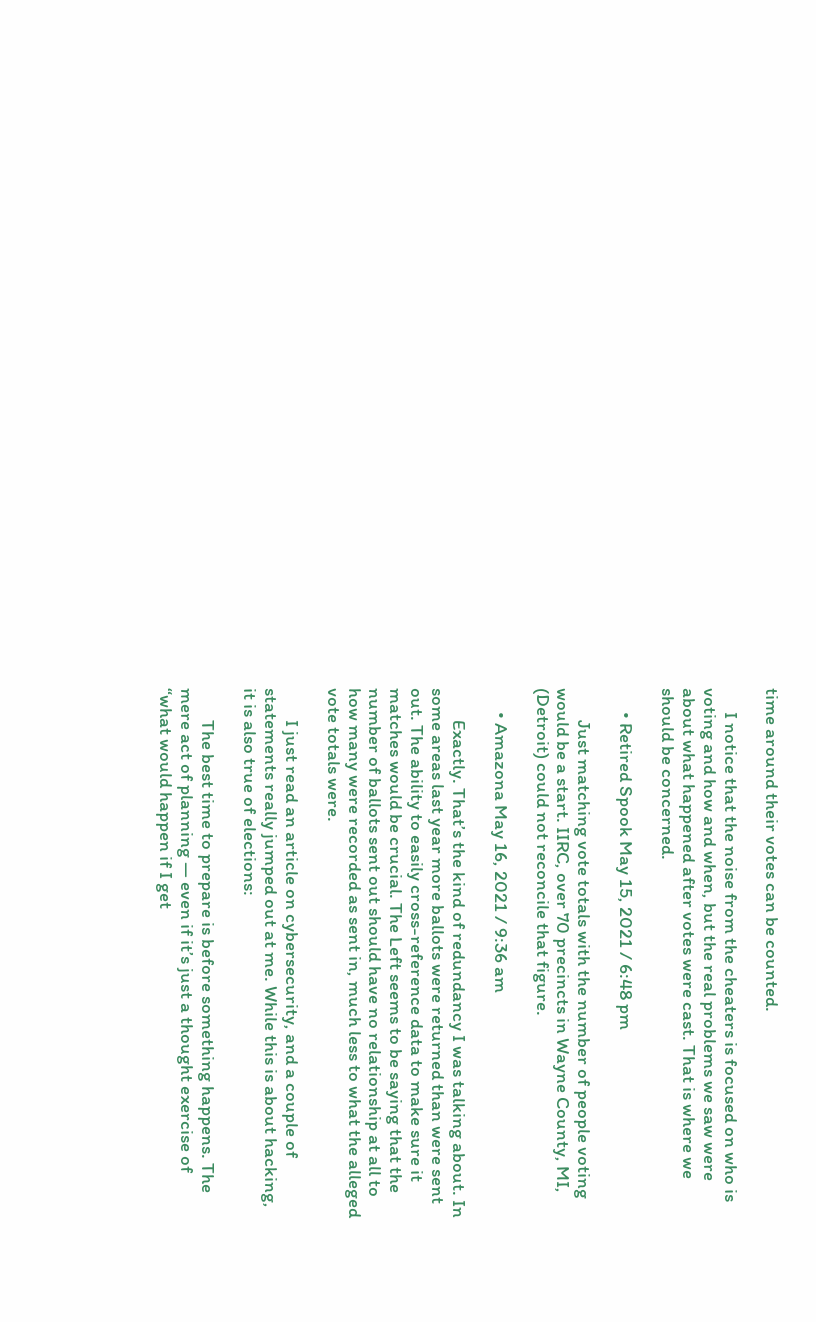time around their votes can be counted.

      I notice that the noise from the cheaters is focused on who is voting and how and when, but the real problems we saw were about what happened after votes were cast. That is where we should be concerned.

      • Retired Spook May 15, 2021 / 6:48 pm

        Just matching vote totals with the number of people voting would be a start. IIRC, over 70 precincts in Wayne County, MI, (Detroit) could not reconcile that figure.

      • Amazona May 16, 2021 / 9:36 am

        Exactly. That’s the kind of redundancy I was talking about. In some areas last year more ballots were returned than were sent out. The ability to easily cross-reference data to make sure it matches would be crucial. The Left seems to be saying that the number of ballots sent out should have no relationship at all to how many were recorded as sent in, much less to what the alleged vote totals were.

        I just read an article on cybersecurity, and a couple of statements really jumped out at me. While this is about hacking, it is also true of elections:

        The best time to prepare is before something happens. The mere act of planning — even if it’s just a thought exercise of “what would happen if I get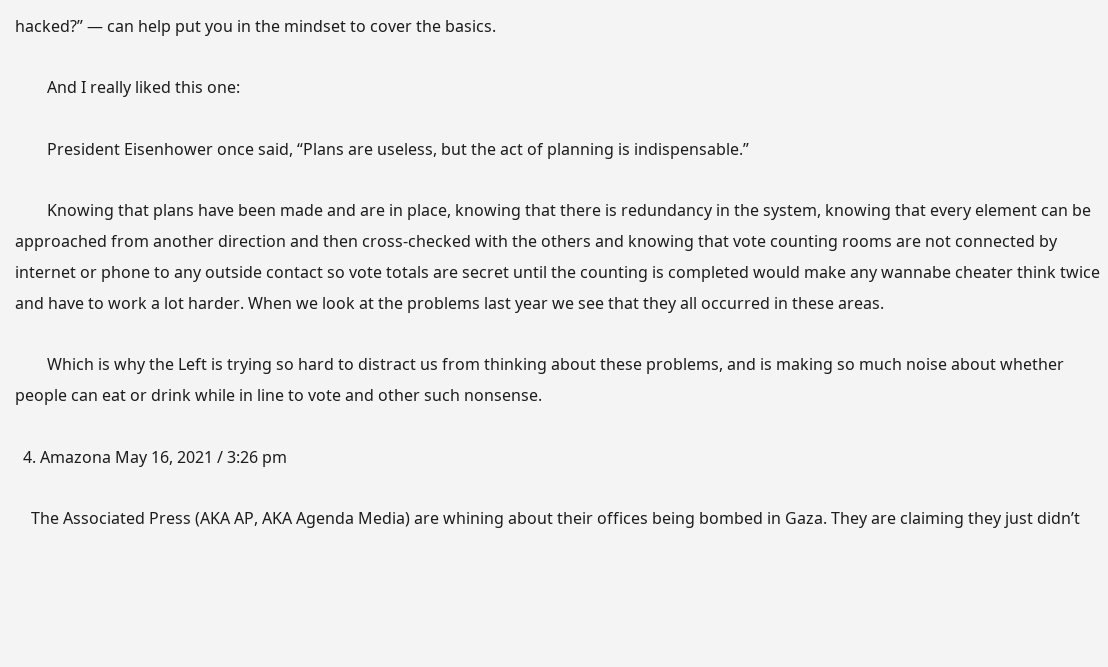hacked?” — can help put you in the mindset to cover the basics.

        And I really liked this one:

        President Eisenhower once said, “Plans are useless, but the act of planning is indispensable.”

        Knowing that plans have been made and are in place, knowing that there is redundancy in the system, knowing that every element can be approached from another direction and then cross-checked with the others and knowing that vote counting rooms are not connected by internet or phone to any outside contact so vote totals are secret until the counting is completed would make any wannabe cheater think twice and have to work a lot harder. When we look at the problems last year we see that they all occurred in these areas.

        Which is why the Left is trying so hard to distract us from thinking about these problems, and is making so much noise about whether people can eat or drink while in line to vote and other such nonsense.

  4. Amazona May 16, 2021 / 3:26 pm

    The Associated Press (AKA AP, AKA Agenda Media) are whining about their offices being bombed in Gaza. They are claiming they just didn’t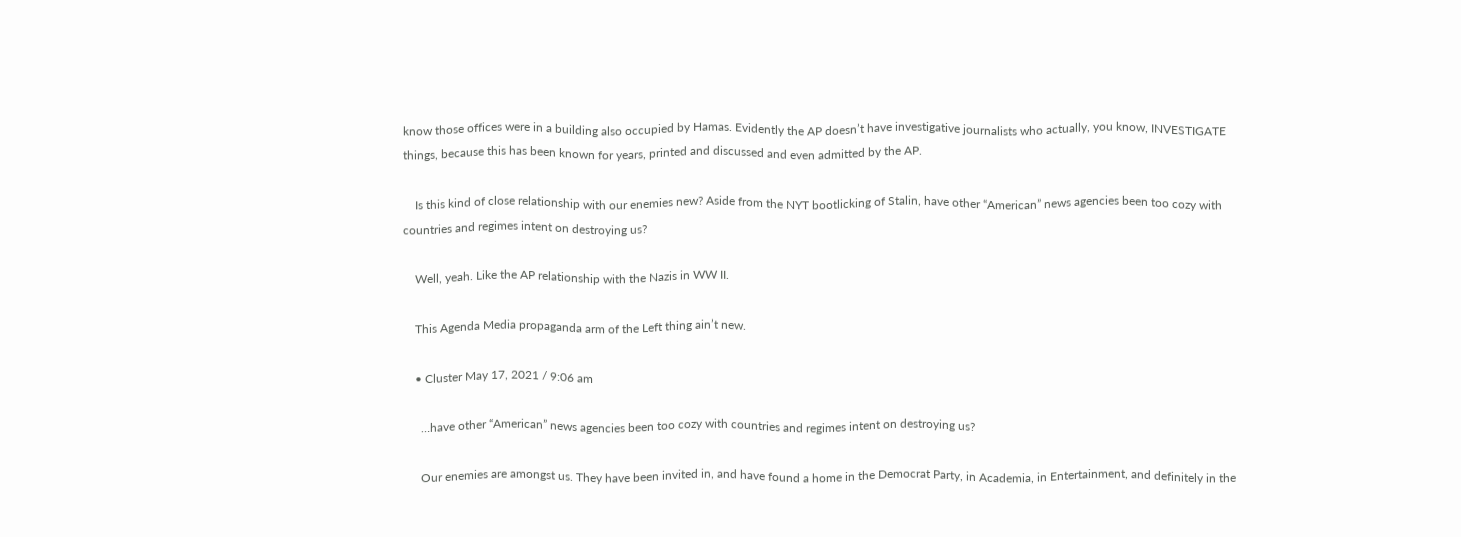know those offices were in a building also occupied by Hamas. Evidently the AP doesn’t have investigative journalists who actually, you know, INVESTIGATE things, because this has been known for years, printed and discussed and even admitted by the AP.

    Is this kind of close relationship with our enemies new? Aside from the NYT bootlicking of Stalin, have other “American” news agencies been too cozy with countries and regimes intent on destroying us?

    Well, yeah. Like the AP relationship with the Nazis in WW II.

    This Agenda Media propaganda arm of the Left thing ain’t new.

    • Cluster May 17, 2021 / 9:06 am

      …have other “American” news agencies been too cozy with countries and regimes intent on destroying us?

      Our enemies are amongst us. They have been invited in, and have found a home in the Democrat Party, in Academia, in Entertainment, and definitely in the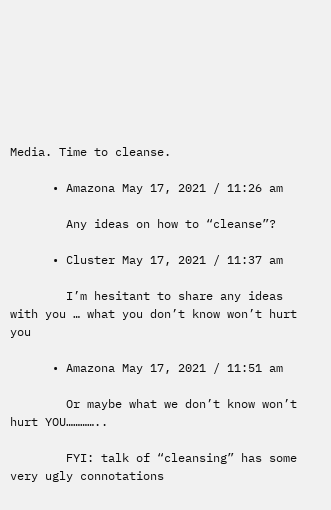Media. Time to cleanse.

      • Amazona May 17, 2021 / 11:26 am

        Any ideas on how to “cleanse”?

      • Cluster May 17, 2021 / 11:37 am

        I’m hesitant to share any ideas with you … what you don’t know won’t hurt you

      • Amazona May 17, 2021 / 11:51 am

        Or maybe what we don’t know won’t hurt YOU…………..

        FYI: talk of “cleansing” has some very ugly connotations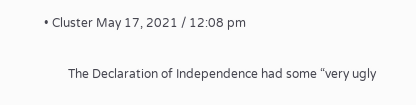• Cluster May 17, 2021 / 12:08 pm

        The Declaration of Independence had some “very ugly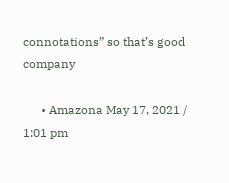connotations” so that’s good company

      • Amazona May 17, 2021 / 1:01 pm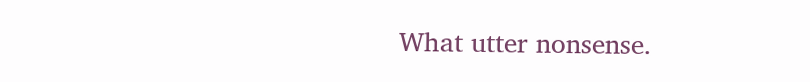What utter nonsense.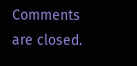Comments are closed.